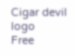Cigar devil logo
Free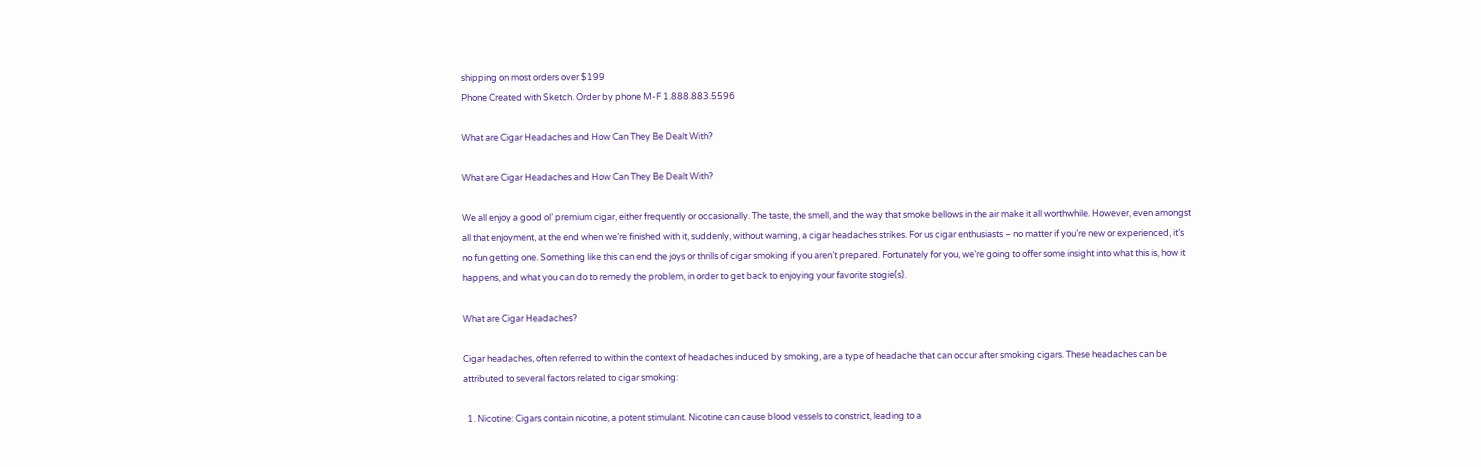shipping on most orders over $199
Phone Created with Sketch. Order by phone M-F 1.888.883.5596

What are Cigar Headaches and How Can They Be Dealt With?

What are Cigar Headaches and How Can They Be Dealt With?

We all enjoy a good ol’ premium cigar, either frequently or occasionally. The taste, the smell, and the way that smoke bellows in the air make it all worthwhile. However, even amongst all that enjoyment, at the end when we’re finished with it, suddenly, without warning, a cigar headaches strikes. For us cigar enthusiasts – no matter if you’re new or experienced, it’s no fun getting one. Something like this can end the joys or thrills of cigar smoking if you aren’t prepared. Fortunately for you, we’re going to offer some insight into what this is, how it happens, and what you can do to remedy the problem, in order to get back to enjoying your favorite stogie(s).

What are Cigar Headaches?

Cigar headaches, often referred to within the context of headaches induced by smoking, are a type of headache that can occur after smoking cigars. These headaches can be attributed to several factors related to cigar smoking:

  1. Nicotine: Cigars contain nicotine, a potent stimulant. Nicotine can cause blood vessels to constrict, leading to a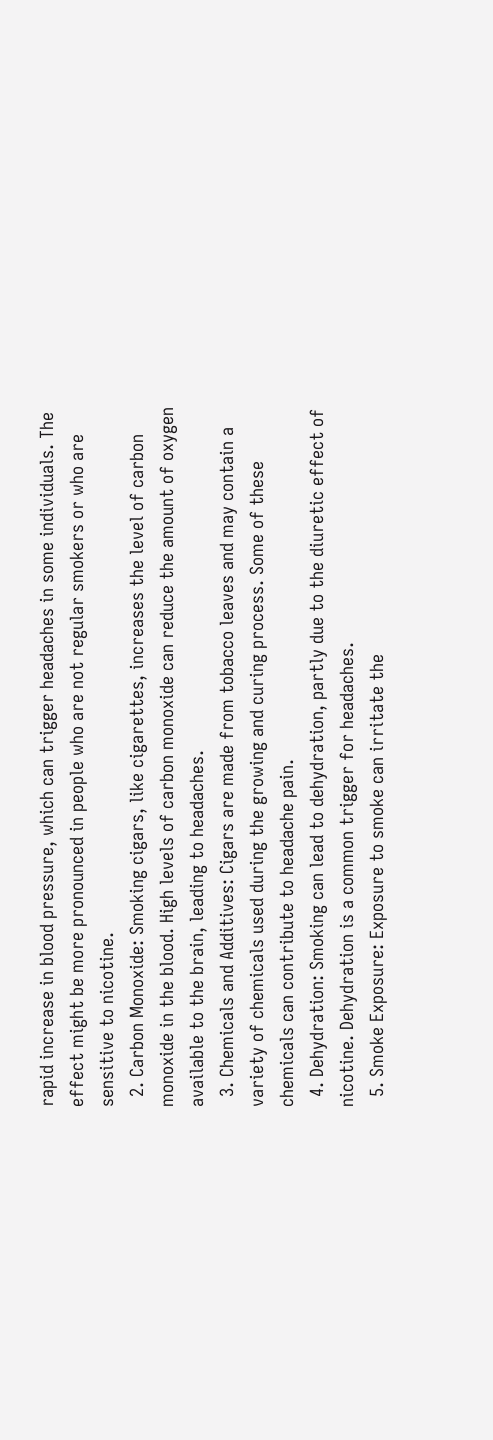rapid increase in blood pressure, which can trigger headaches in some individuals. The effect might be more pronounced in people who are not regular smokers or who are sensitive to nicotine.
  2. Carbon Monoxide: Smoking cigars, like cigarettes, increases the level of carbon monoxide in the blood. High levels of carbon monoxide can reduce the amount of oxygen available to the brain, leading to headaches.
  3. Chemicals and Additives: Cigars are made from tobacco leaves and may contain a variety of chemicals used during the growing and curing process. Some of these chemicals can contribute to headache pain.
  4. Dehydration: Smoking can lead to dehydration, partly due to the diuretic effect of nicotine. Dehydration is a common trigger for headaches.
  5. Smoke Exposure: Exposure to smoke can irritate the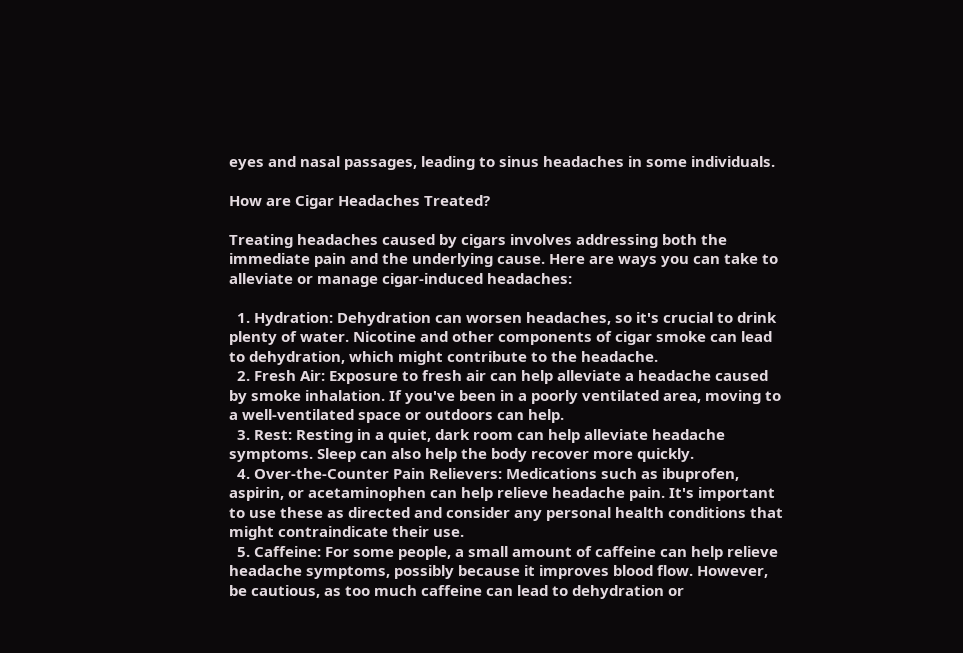eyes and nasal passages, leading to sinus headaches in some individuals.

How are Cigar Headaches Treated?

Treating headaches caused by cigars involves addressing both the immediate pain and the underlying cause. Here are ways you can take to alleviate or manage cigar-induced headaches:

  1. Hydration: Dehydration can worsen headaches, so it's crucial to drink plenty of water. Nicotine and other components of cigar smoke can lead to dehydration, which might contribute to the headache.
  2. Fresh Air: Exposure to fresh air can help alleviate a headache caused by smoke inhalation. If you've been in a poorly ventilated area, moving to a well-ventilated space or outdoors can help.
  3. Rest: Resting in a quiet, dark room can help alleviate headache symptoms. Sleep can also help the body recover more quickly.
  4. Over-the-Counter Pain Relievers: Medications such as ibuprofen, aspirin, or acetaminophen can help relieve headache pain. It's important to use these as directed and consider any personal health conditions that might contraindicate their use.
  5. Caffeine: For some people, a small amount of caffeine can help relieve headache symptoms, possibly because it improves blood flow. However, be cautious, as too much caffeine can lead to dehydration or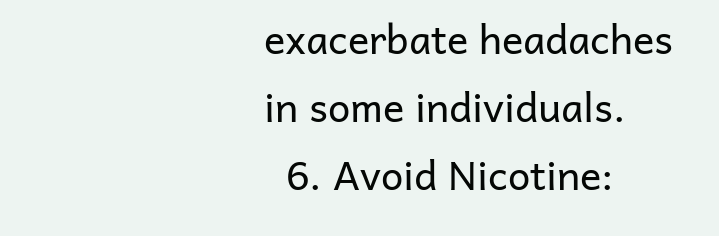exacerbate headaches in some individuals.
  6. Avoid Nicotine: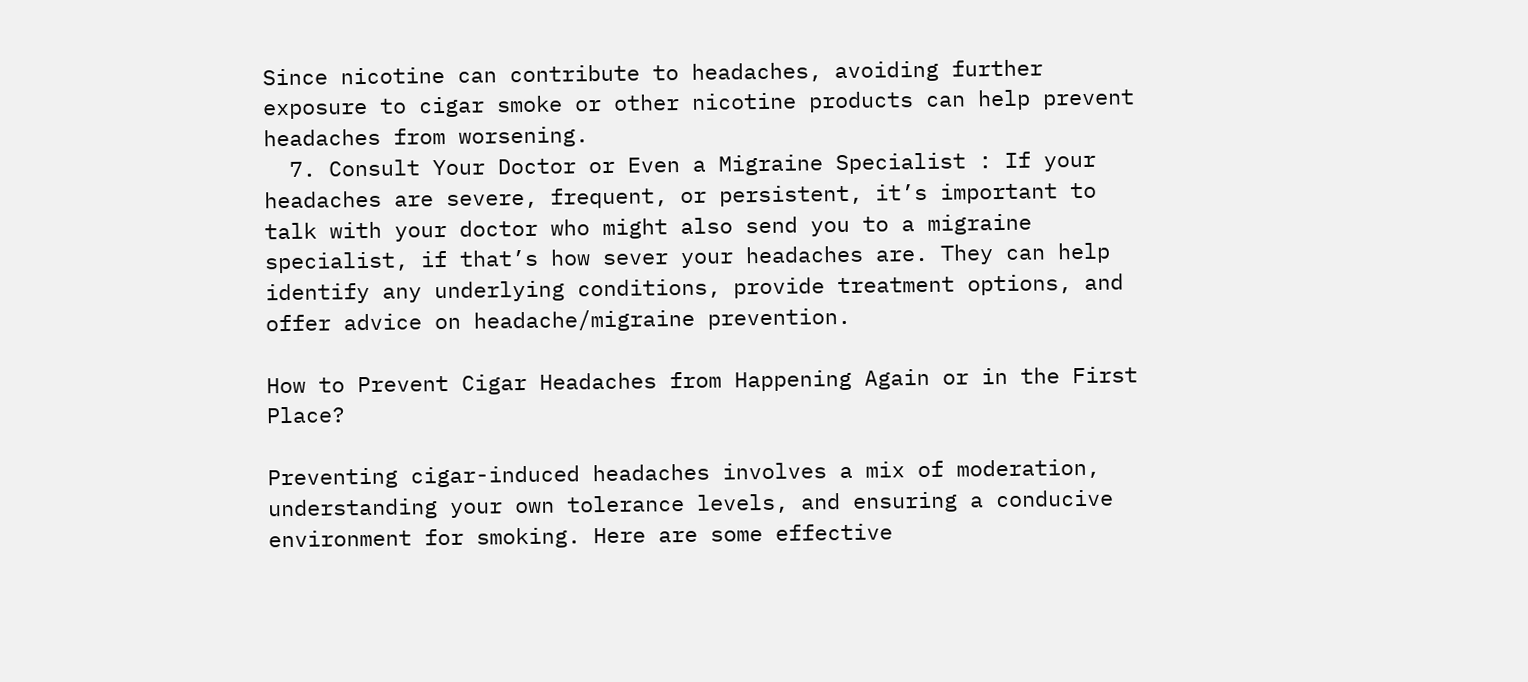Since nicotine can contribute to headaches, avoiding further exposure to cigar smoke or other nicotine products can help prevent headaches from worsening.
  7. Consult Your Doctor or Even a Migraine Specialist : If your headaches are severe, frequent, or persistent, it’s important to talk with your doctor who might also send you to a migraine specialist, if that’s how sever your headaches are. They can help identify any underlying conditions, provide treatment options, and offer advice on headache/migraine prevention.

How to Prevent Cigar Headaches from Happening Again or in the First Place?

Preventing cigar-induced headaches involves a mix of moderation, understanding your own tolerance levels, and ensuring a conducive environment for smoking. Here are some effective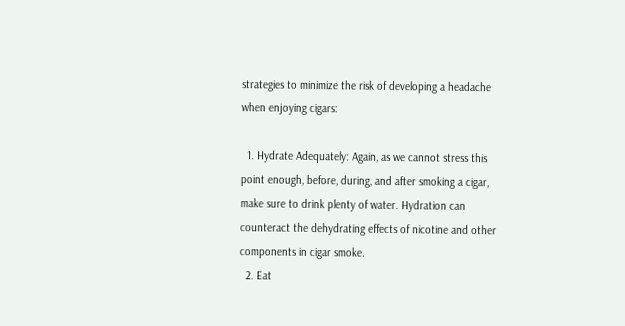strategies to minimize the risk of developing a headache when enjoying cigars:

  1. Hydrate Adequately: Again, as we cannot stress this point enough, before, during, and after smoking a cigar, make sure to drink plenty of water. Hydration can counteract the dehydrating effects of nicotine and other components in cigar smoke.
  2. Eat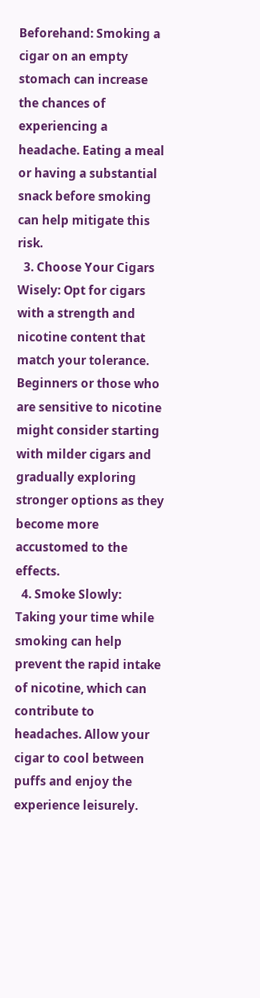Beforehand: Smoking a cigar on an empty stomach can increase the chances of experiencing a headache. Eating a meal or having a substantial snack before smoking can help mitigate this risk.
  3. Choose Your Cigars Wisely: Opt for cigars with a strength and nicotine content that match your tolerance. Beginners or those who are sensitive to nicotine might consider starting with milder cigars and gradually exploring stronger options as they become more accustomed to the effects.
  4. Smoke Slowly: Taking your time while smoking can help prevent the rapid intake of nicotine, which can contribute to headaches. Allow your cigar to cool between puffs and enjoy the experience leisurely.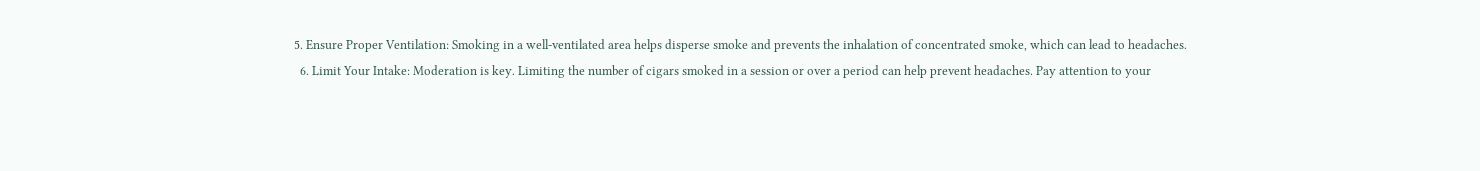5. Ensure Proper Ventilation: Smoking in a well-ventilated area helps disperse smoke and prevents the inhalation of concentrated smoke, which can lead to headaches.
  6. Limit Your Intake: Moderation is key. Limiting the number of cigars smoked in a session or over a period can help prevent headaches. Pay attention to your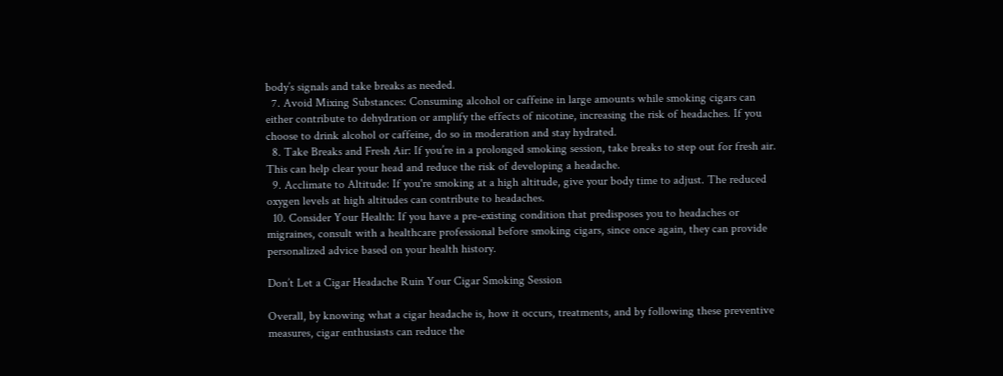body’s signals and take breaks as needed.
  7. Avoid Mixing Substances: Consuming alcohol or caffeine in large amounts while smoking cigars can either contribute to dehydration or amplify the effects of nicotine, increasing the risk of headaches. If you choose to drink alcohol or caffeine, do so in moderation and stay hydrated.
  8. Take Breaks and Fresh Air: If you’re in a prolonged smoking session, take breaks to step out for fresh air. This can help clear your head and reduce the risk of developing a headache.
  9. Acclimate to Altitude: If you're smoking at a high altitude, give your body time to adjust. The reduced oxygen levels at high altitudes can contribute to headaches.
  10. Consider Your Health: If you have a pre-existing condition that predisposes you to headaches or migraines, consult with a healthcare professional before smoking cigars, since once again, they can provide personalized advice based on your health history.

Don’t Let a Cigar Headache Ruin Your Cigar Smoking Session

Overall, by knowing what a cigar headache is, how it occurs, treatments, and by following these preventive measures, cigar enthusiasts can reduce the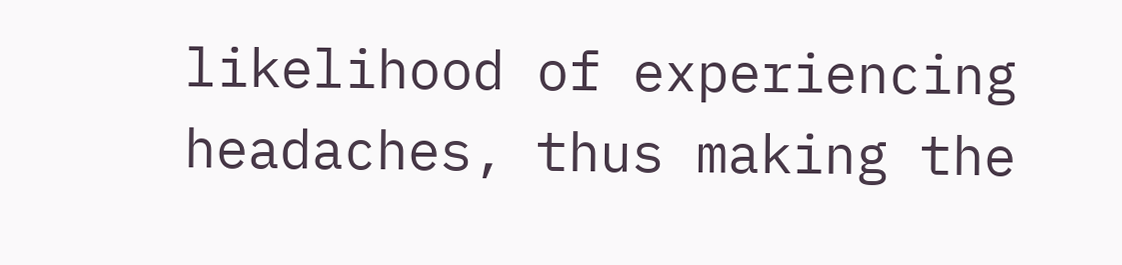likelihood of experiencing headaches, thus making the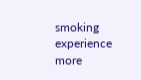smoking experience more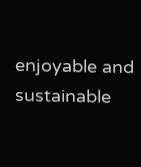enjoyable and sustainable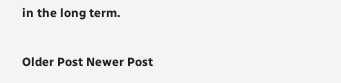in the long term.

Older Post Newer Post